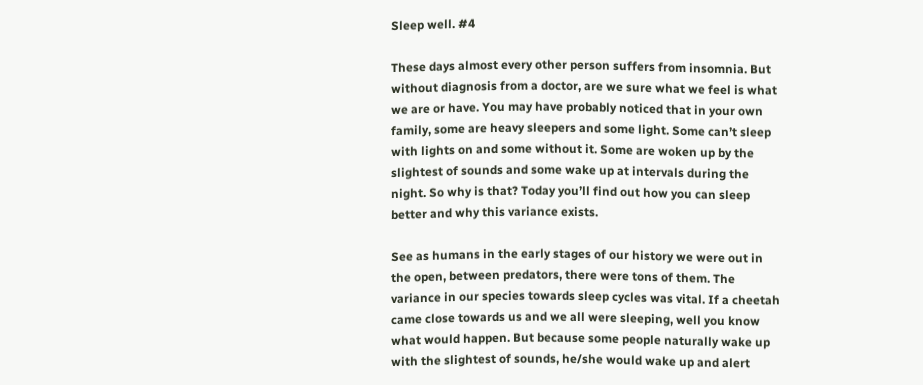Sleep well. #4

These days almost every other person suffers from insomnia. But without diagnosis from a doctor, are we sure what we feel is what we are or have. You may have probably noticed that in your own family, some are heavy sleepers and some light. Some can’t sleep with lights on and some without it. Some are woken up by the slightest of sounds and some wake up at intervals during the night. So why is that? Today you’ll find out how you can sleep better and why this variance exists.

See as humans in the early stages of our history we were out in the open, between predators, there were tons of them. The variance in our species towards sleep cycles was vital. If a cheetah came close towards us and we all were sleeping, well you know what would happen. But because some people naturally wake up with the slightest of sounds, he/she would wake up and alert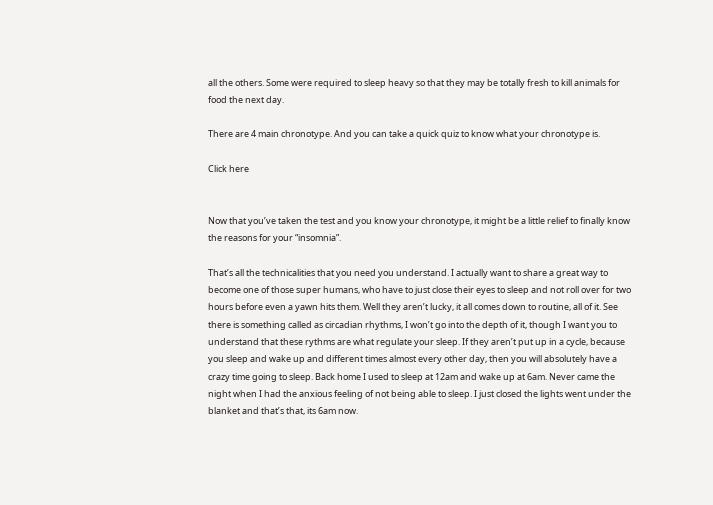all the others. Some were required to sleep heavy so that they may be totally fresh to kill animals for food the next day.

There are 4 main chronotype. And you can take a quick quiz to know what your chronotype is.

Click here


Now that you’ve taken the test and you know your chronotype, it might be a little relief to finally know the reasons for your “insomnia”.

That’s all the technicalities that you need you understand. I actually want to share a great way to become one of those super humans, who have to just close their eyes to sleep and not roll over for two hours before even a yawn hits them. Well they aren’t lucky, it all comes down to routine, all of it. See there is something called as circadian rhythms, I won’t go into the depth of it, though I want you to understand that these rythms are what regulate your sleep. If they aren’t put up in a cycle, because you sleep and wake up and different times almost every other day, then you will absolutely have a crazy time going to sleep. Back home I used to sleep at 12am and wake up at 6am. Never came the night when I had the anxious feeling of not being able to sleep. I just closed the lights went under the blanket and that’s that, its 6am now.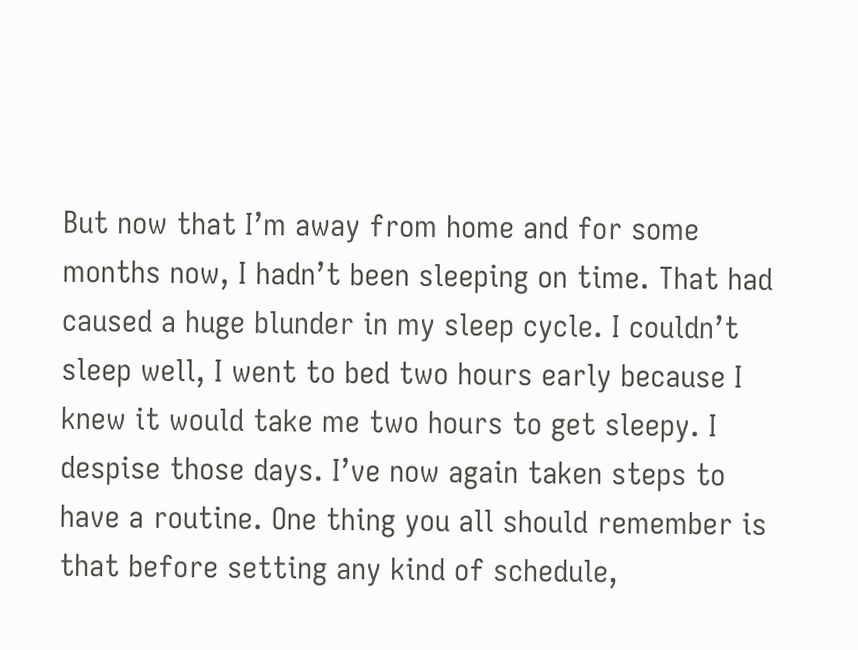But now that I’m away from home and for some months now, I hadn’t been sleeping on time. That had caused a huge blunder in my sleep cycle. I couldn’t sleep well, I went to bed two hours early because I knew it would take me two hours to get sleepy. I despise those days. I’ve now again taken steps to have a routine. One thing you all should remember is that before setting any kind of schedule,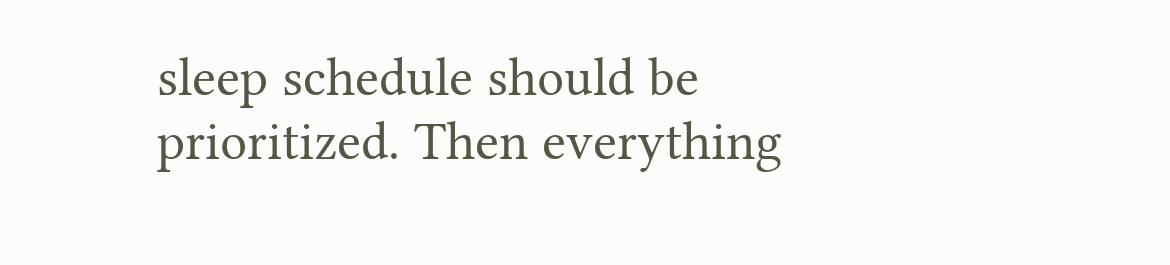sleep schedule should be prioritized. Then everything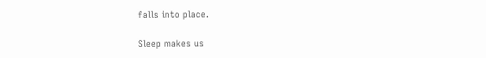falls into place.

Sleep makes us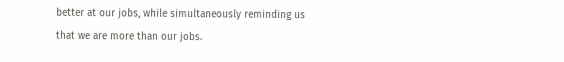better at our jobs, while simultaneously reminding us that we are more than our jobs.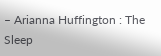– Arianna Huffington : The Sleep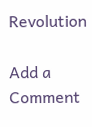Revolution

Add a Comment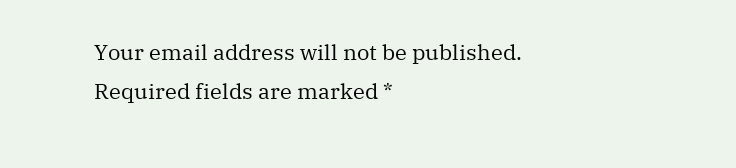Your email address will not be published. Required fields are marked *